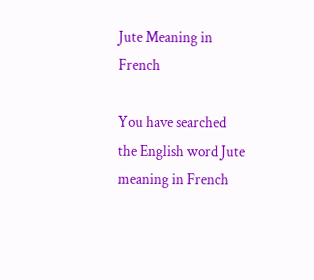Jute Meaning in French

You have searched the English word Jute meaning in French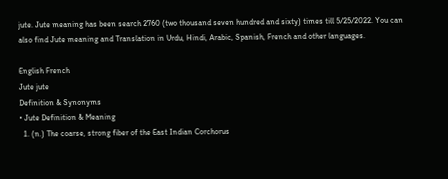jute. Jute meaning has been search 2760 (two thousand seven hundred and sixty) times till 5/25/2022. You can also find Jute meaning and Translation in Urdu, Hindi, Arabic, Spanish, French and other languages.

English French
Jute jute
Definition & Synonyms
• Jute Definition & Meaning
  1. (n.) The coarse, strong fiber of the East Indian Corchorus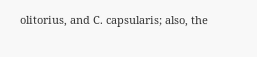olitorius, and C. capsularis; also, the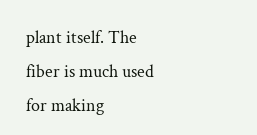plant itself. The fiber is much used for making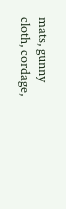mats, gunny cloth, cordage,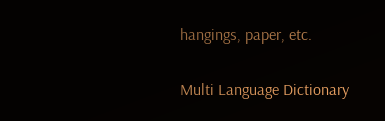hangings, paper, etc.

Multi Language Dictionary